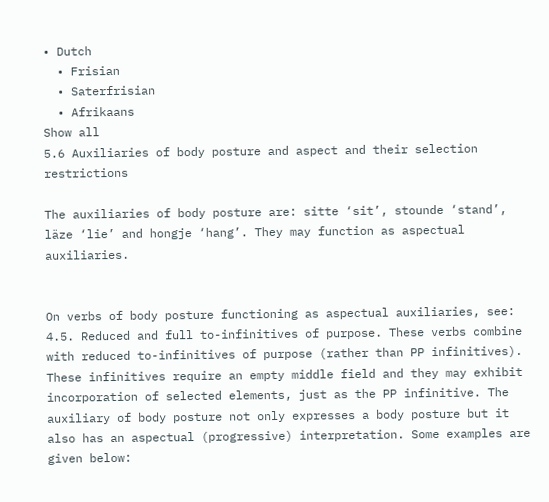• Dutch
  • Frisian
  • Saterfrisian
  • Afrikaans
Show all
5.6 Auxiliaries of body posture and aspect and their selection restrictions

The auxiliaries of body posture are: sitte ‘sit’, stounde ‘stand’, läze ‘lie’ and hongje ‘hang’. They may function as aspectual auxiliaries.


On verbs of body posture functioning as aspectual auxiliaries, see: 4.5. Reduced and full to-infinitives of purpose. These verbs combine with reduced to-infinitives of purpose (rather than PP infinitives). These infinitives require an empty middle field and they may exhibit incorporation of selected elements, just as the PP infinitive. The auxiliary of body posture not only expresses a body posture but it also has an aspectual (progressive) interpretation. Some examples are given below: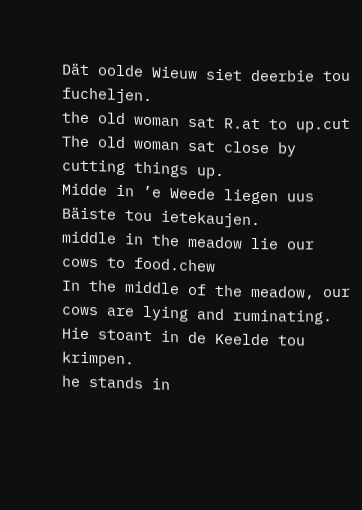Dät oolde Wieuw siet deerbie tou fucheljen.
the old woman sat R.at to up.cut
The old woman sat close by cutting things up.
Midde in ’e Weede liegen uus Bäiste tou ietekaujen.
middle in the meadow lie our cows to food.chew
In the middle of the meadow, our cows are lying and ruminating.
Hie stoant in de Keelde tou krimpen.
he stands in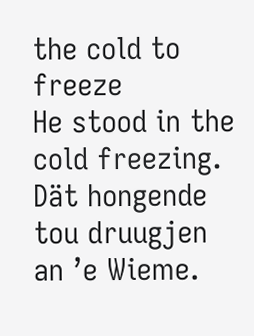the cold to freeze
He stood in the cold freezing.
Dät hongende tou druugjen an ’e Wieme.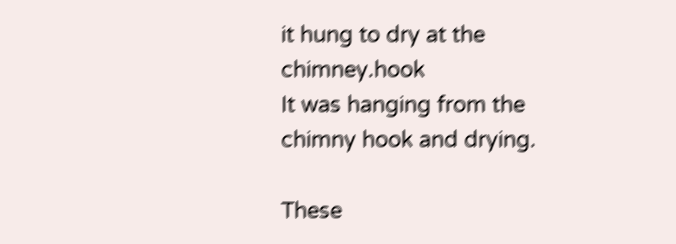it hung to dry at the chimney.hook
It was hanging from the chimny hook and drying.

These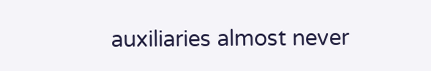auxiliaries almost never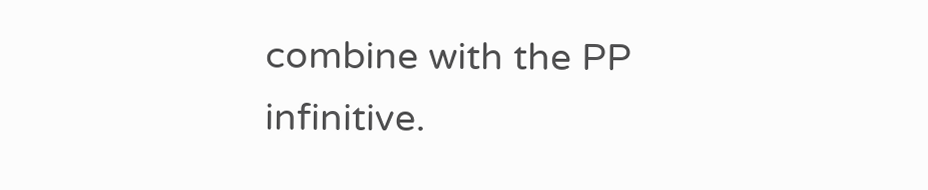combine with the PP infinitive.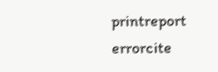printreport errorcite